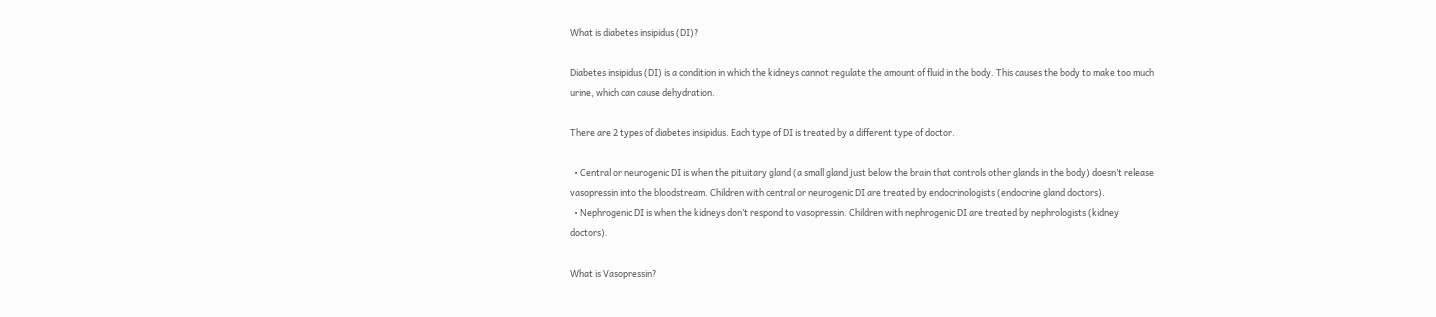What is diabetes insipidus (DI)?

Diabetes insipidus (DI) is a condition in which the kidneys cannot regulate the amount of fluid in the body. This causes the body to make too much urine, which can cause dehydration.

There are 2 types of diabetes insipidus. Each type of DI is treated by a different type of doctor.

  • Central or neurogenic DI is when the pituitary gland (a small gland just below the brain that controls other glands in the body) doesn’t release vasopressin into the bloodstream. Children with central or neurogenic DI are treated by endocrinologists (endocrine gland doctors).
  • Nephrogenic DI is when the kidneys don’t respond to vasopressin. Children with nephrogenic DI are treated by nephrologists (kidney doctors).

What is Vasopressin?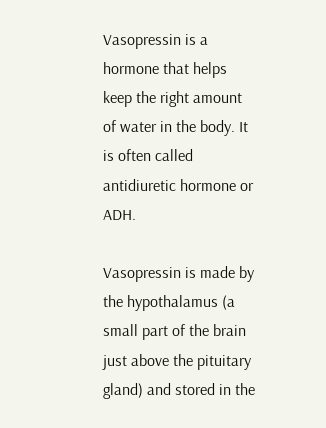Vasopressin is a hormone that helps keep the right amount of water in the body. It is often called antidiuretic hormone or ADH.

Vasopressin is made by the hypothalamus (a small part of the brain just above the pituitary gland) and stored in the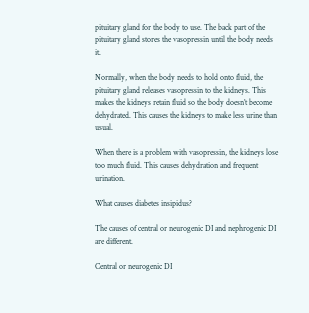pituitary gland for the body to use. The back part of the pituitary gland stores the vasopressin until the body needs it.

Normally, when the body needs to hold onto fluid, the pituitary gland releases vasopressin to the kidneys. This makes the kidneys retain fluid so the body doesn’t become dehydrated. This causes the kidneys to make less urine than usual.

When there is a problem with vasopressin, the kidneys lose too much fluid. This causes dehydration and frequent urination.

What causes diabetes insipidus?

The causes of central or neurogenic DI and nephrogenic DI are different.

Central or neurogenic DI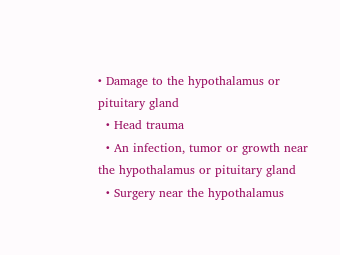• Damage to the hypothalamus or pituitary gland
  • Head trauma
  • An infection, tumor or growth near the hypothalamus or pituitary gland
  • Surgery near the hypothalamus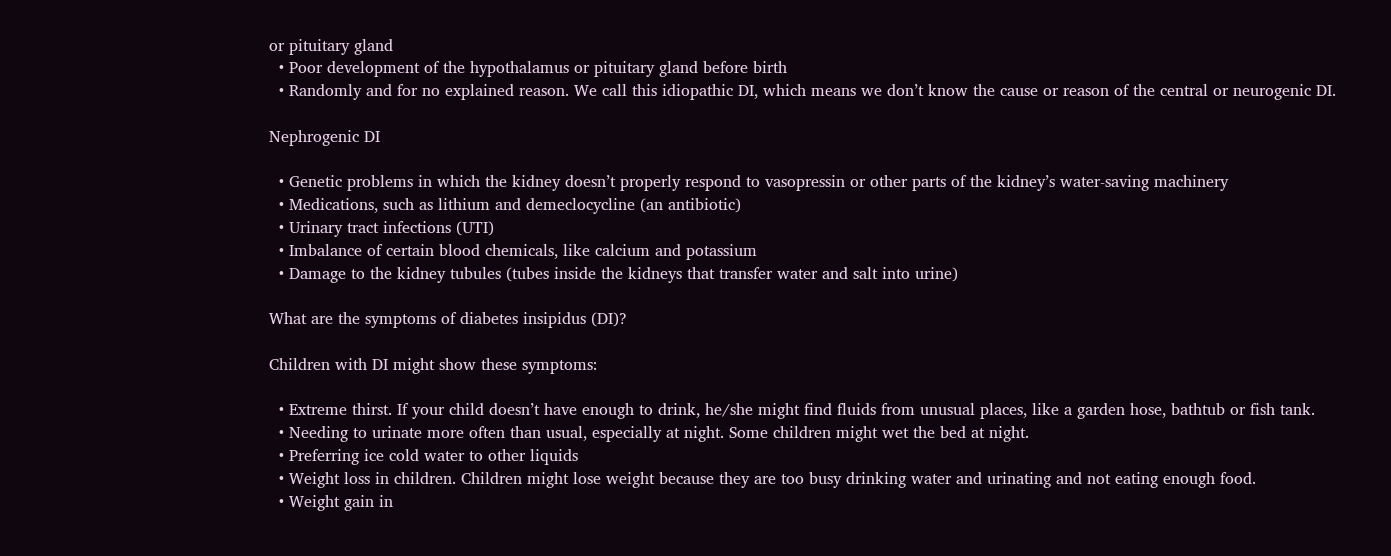or pituitary gland
  • Poor development of the hypothalamus or pituitary gland before birth
  • Randomly and for no explained reason. We call this idiopathic DI, which means we don’t know the cause or reason of the central or neurogenic DI.

Nephrogenic DI

  • Genetic problems in which the kidney doesn’t properly respond to vasopressin or other parts of the kidney’s water-saving machinery
  • Medications, such as lithium and demeclocycline (an antibiotic)
  • Urinary tract infections (UTI)
  • Imbalance of certain blood chemicals, like calcium and potassium
  • Damage to the kidney tubules (tubes inside the kidneys that transfer water and salt into urine)

What are the symptoms of diabetes insipidus (DI)?

Children with DI might show these symptoms:

  • Extreme thirst. If your child doesn’t have enough to drink, he/she might find fluids from unusual places, like a garden hose, bathtub or fish tank.
  • Needing to urinate more often than usual, especially at night. Some children might wet the bed at night.
  • Preferring ice cold water to other liquids
  • Weight loss in children. Children might lose weight because they are too busy drinking water and urinating and not eating enough food.
  • Weight gain in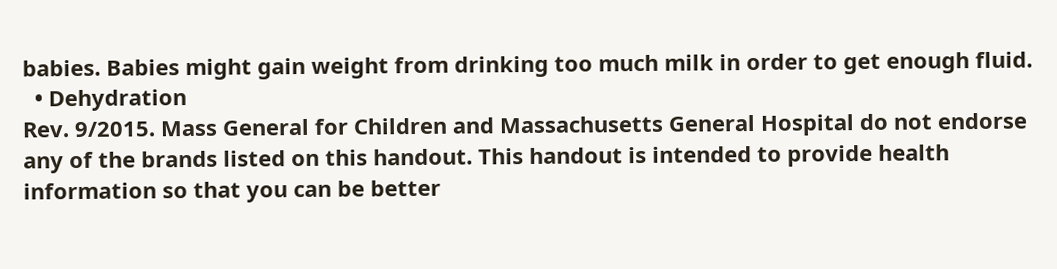babies. Babies might gain weight from drinking too much milk in order to get enough fluid.
  • Dehydration
Rev. 9/2015. Mass General for Children and Massachusetts General Hospital do not endorse any of the brands listed on this handout. This handout is intended to provide health information so that you can be better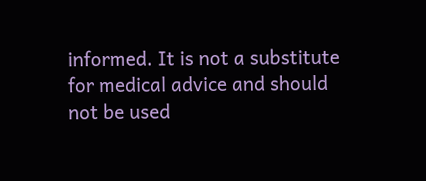informed. It is not a substitute for medical advice and should not be used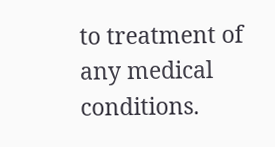to treatment of any medical conditions.